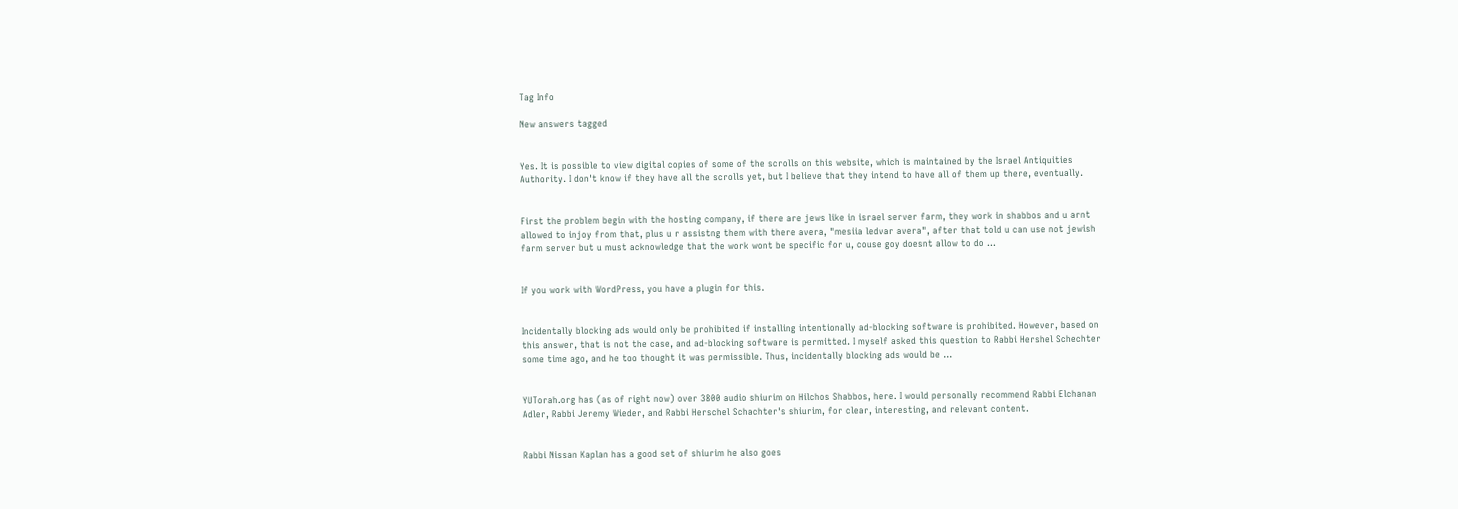Tag Info

New answers tagged


Yes. It is possible to view digital copies of some of the scrolls on this website, which is maintained by the Israel Antiquities Authority. I don't know if they have all the scrolls yet, but I believe that they intend to have all of them up there, eventually.


First the problem begin with the hosting company, if there are jews like in israel server farm, they work in shabbos and u arnt allowed to injoy from that, plus u r assistng them with there avera, "mesiia ledvar avera", after that told u can use not jewish farm server but u must acknowledge that the work wont be specific for u, couse goy doesnt allow to do ...


If you work with WordPress, you have a plugin for this.


Incidentally blocking ads would only be prohibited if installing intentionally ad-blocking software is prohibited. However, based on this answer, that is not the case, and ad-blocking software is permitted. I myself asked this question to Rabbi Hershel Schechter some time ago, and he too thought it was permissible. Thus, incidentally blocking ads would be ...


YUTorah.org has (as of right now) over 3800 audio shiurim on Hilchos Shabbos, here. I would personally recommend Rabbi Elchanan Adler, Rabbi Jeremy Wieder, and Rabbi Herschel Schachter's shiurim, for clear, interesting, and relevant content.


Rabbi Nissan Kaplan has a good set of shiurim he also goes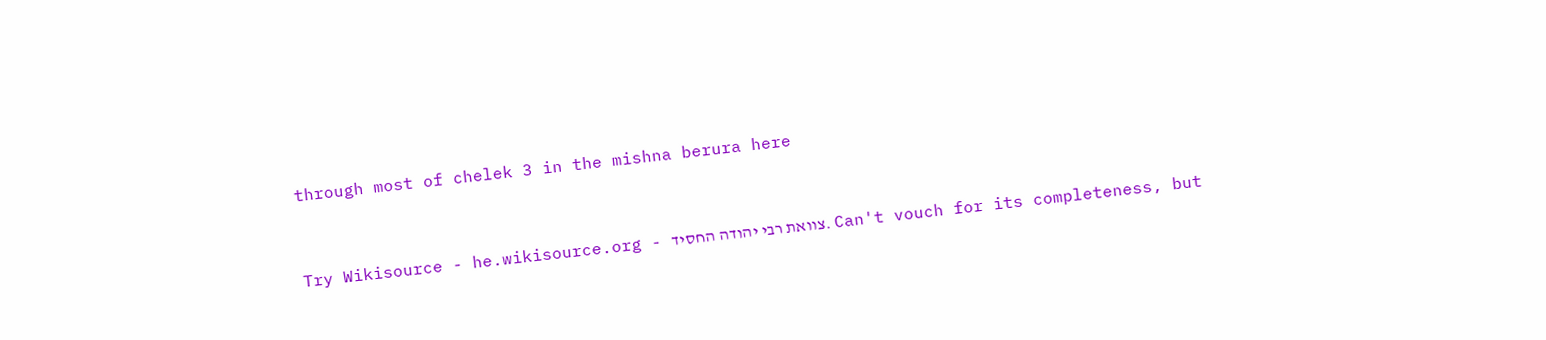through most of chelek 3 in the mishna berura here


Try Wikisource - he.wikisource.org - צוואת רבי יהודה החסיד. Can't vouch for its completeness, but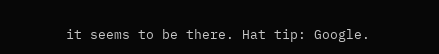it seems to be there. Hat tip: Google.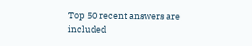Top 50 recent answers are included